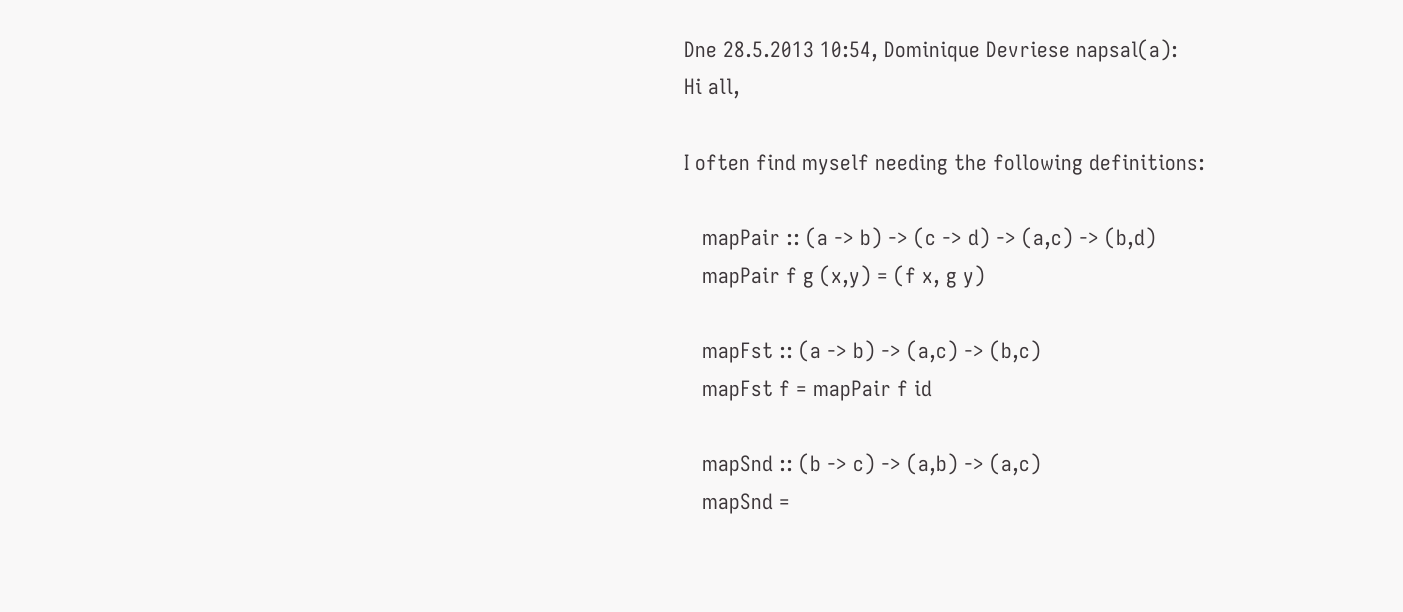Dne 28.5.2013 10:54, Dominique Devriese napsal(a):
Hi all,

I often find myself needing the following definitions:

   mapPair :: (a -> b) -> (c -> d) -> (a,c) -> (b,d)
   mapPair f g (x,y) = (f x, g y)

   mapFst :: (a -> b) -> (a,c) -> (b,c)
   mapFst f = mapPair f id

   mapSnd :: (b -> c) -> (a,b) -> (a,c)
   mapSnd =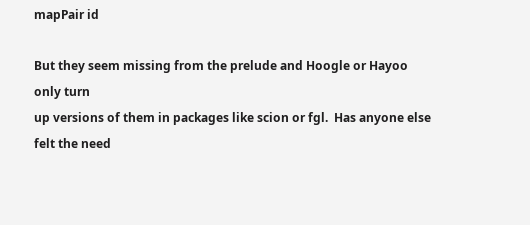mapPair id

But they seem missing from the prelude and Hoogle or Hayoo only turn
up versions of them in packages like scion or fgl.  Has anyone else
felt the need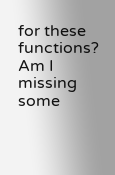for these functions?  Am I missing some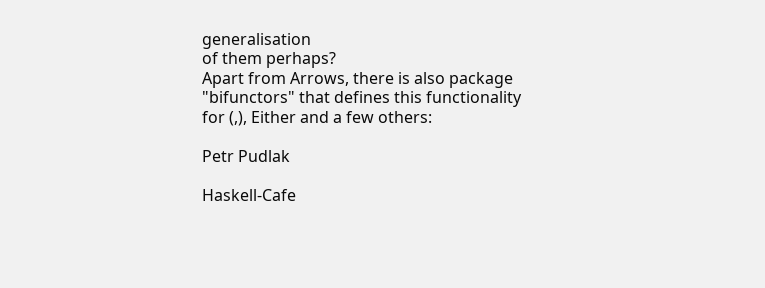generalisation
of them perhaps?
Apart from Arrows, there is also package "bifunctors" that defines this functionality for (,), Either and a few others:

Petr Pudlak

Haskell-Cafe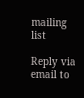mailing list

Reply via email to